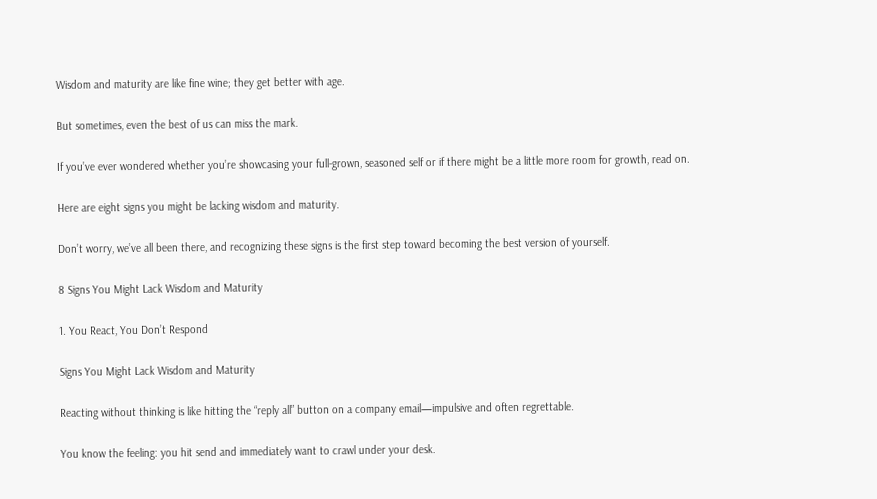Wisdom and maturity are like fine wine; they get better with age.

But sometimes, even the best of us can miss the mark.

If you’ve ever wondered whether you’re showcasing your full-grown, seasoned self or if there might be a little more room for growth, read on.

Here are eight signs you might be lacking wisdom and maturity.

Don’t worry, we’ve all been there, and recognizing these signs is the first step toward becoming the best version of yourself.

8 Signs You Might Lack Wisdom and Maturity

1. You React, You Don’t Respond

Signs You Might Lack Wisdom and Maturity

Reacting without thinking is like hitting the “reply all” button on a company email—impulsive and often regrettable.

You know the feeling: you hit send and immediately want to crawl under your desk.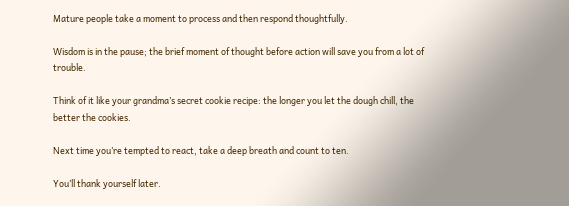Mature people take a moment to process and then respond thoughtfully.

Wisdom is in the pause; the brief moment of thought before action will save you from a lot of trouble.

Think of it like your grandma’s secret cookie recipe: the longer you let the dough chill, the better the cookies.

Next time you’re tempted to react, take a deep breath and count to ten.

You’ll thank yourself later.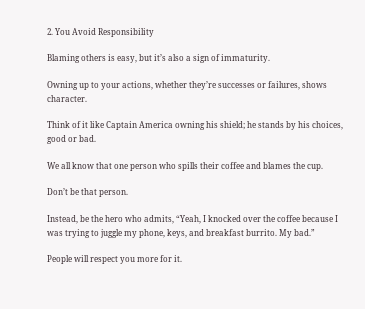2. You Avoid Responsibility

Blaming others is easy, but it’s also a sign of immaturity.

Owning up to your actions, whether they’re successes or failures, shows character.

Think of it like Captain America owning his shield; he stands by his choices, good or bad.

We all know that one person who spills their coffee and blames the cup.

Don’t be that person.

Instead, be the hero who admits, “Yeah, I knocked over the coffee because I was trying to juggle my phone, keys, and breakfast burrito. My bad.”

People will respect you more for it.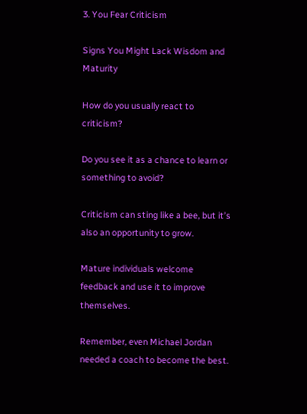3. You Fear Criticism

Signs You Might Lack Wisdom and Maturity

How do you usually react to criticism?

Do you see it as a chance to learn or something to avoid?

Criticism can sting like a bee, but it’s also an opportunity to grow.

Mature individuals welcome feedback and use it to improve themselves.

Remember, even Michael Jordan needed a coach to become the best.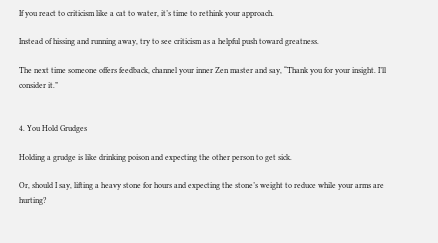If you react to criticism like a cat to water, it’s time to rethink your approach.

Instead of hissing and running away, try to see criticism as a helpful push toward greatness.

The next time someone offers feedback, channel your inner Zen master and say, “Thank you for your insight. I’ll consider it.”


4. You Hold Grudges

Holding a grudge is like drinking poison and expecting the other person to get sick.

Or, should I say, lifting a heavy stone for hours and expecting the stone’s weight to reduce while your arms are hurting?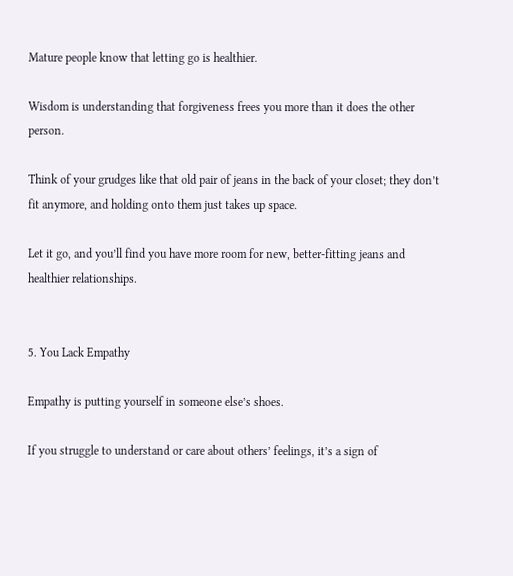Mature people know that letting go is healthier.

Wisdom is understanding that forgiveness frees you more than it does the other person.

Think of your grudges like that old pair of jeans in the back of your closet; they don’t fit anymore, and holding onto them just takes up space.

Let it go, and you’ll find you have more room for new, better-fitting jeans and healthier relationships.


5. You Lack Empathy

Empathy is putting yourself in someone else’s shoes.

If you struggle to understand or care about others’ feelings, it’s a sign of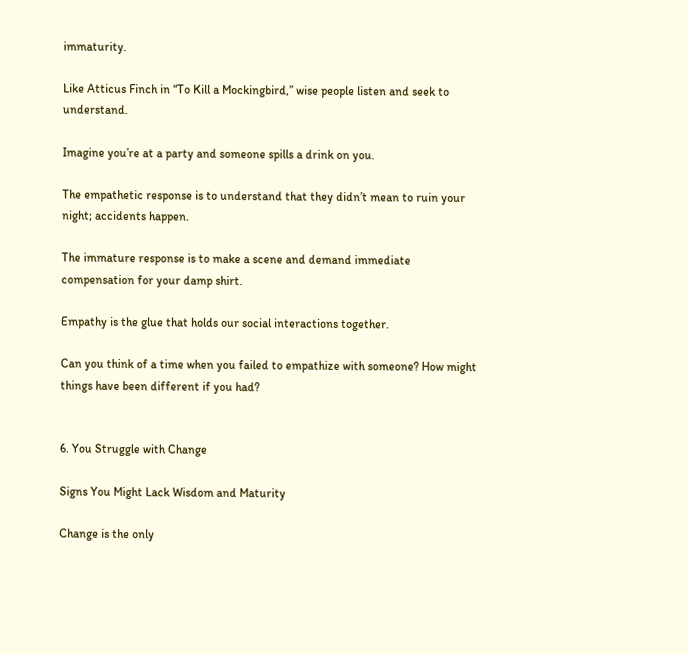immaturity.

Like Atticus Finch in “To Kill a Mockingbird,” wise people listen and seek to understand.

Imagine you’re at a party and someone spills a drink on you.

The empathetic response is to understand that they didn’t mean to ruin your night; accidents happen.

The immature response is to make a scene and demand immediate compensation for your damp shirt.

Empathy is the glue that holds our social interactions together.

Can you think of a time when you failed to empathize with someone? How might things have been different if you had?


6. You Struggle with Change

Signs You Might Lack Wisdom and Maturity

Change is the only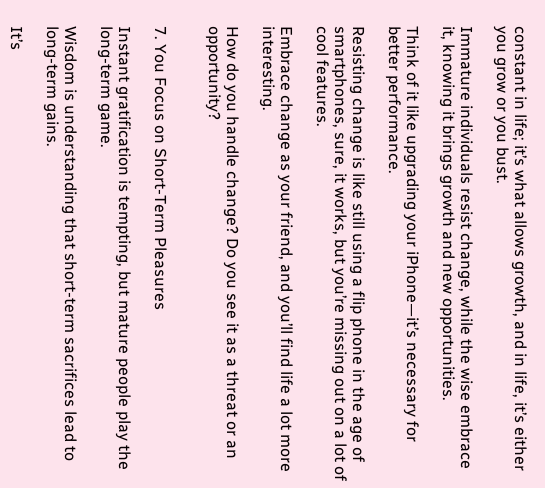constant in life; it’s what allows growth, and in life, it’s either you grow or you bust.

Immature individuals resist change, while the wise embrace it, knowing it brings growth and new opportunities.

Think of it like upgrading your iPhone—it’s necessary for better performance.

Resisting change is like still using a flip phone in the age of smartphones, sure, it works, but you’re missing out on a lot of cool features.

Embrace change as your friend, and you’ll find life a lot more interesting.

How do you handle change? Do you see it as a threat or an opportunity?


7. You Focus on Short-Term Pleasures

Instant gratification is tempting, but mature people play the long-term game.

Wisdom is understanding that short-term sacrifices lead to long-term gains.

It’s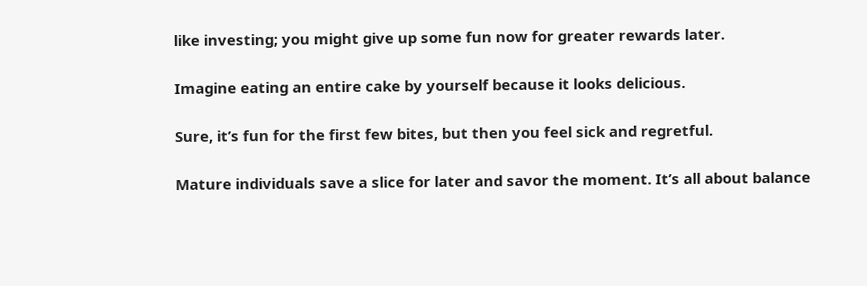like investing; you might give up some fun now for greater rewards later.

Imagine eating an entire cake by yourself because it looks delicious.

Sure, it’s fun for the first few bites, but then you feel sick and regretful.

Mature individuals save a slice for later and savor the moment. It’s all about balance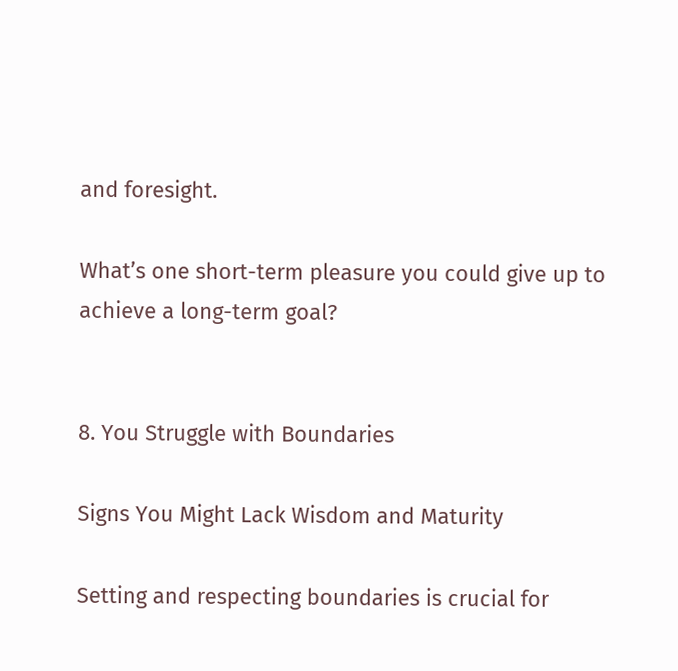and foresight.

What’s one short-term pleasure you could give up to achieve a long-term goal?


8. You Struggle with Boundaries

Signs You Might Lack Wisdom and Maturity

Setting and respecting boundaries is crucial for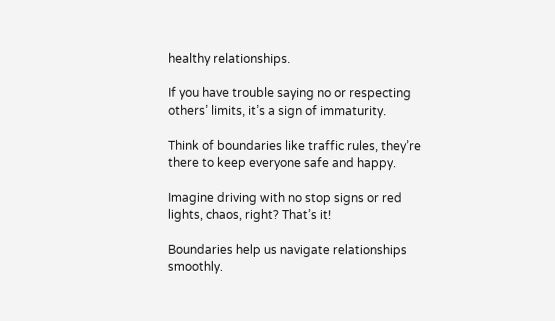healthy relationships.

If you have trouble saying no or respecting others’ limits, it’s a sign of immaturity.

Think of boundaries like traffic rules, they’re there to keep everyone safe and happy.

Imagine driving with no stop signs or red lights, chaos, right? That’s it!

Boundaries help us navigate relationships smoothly.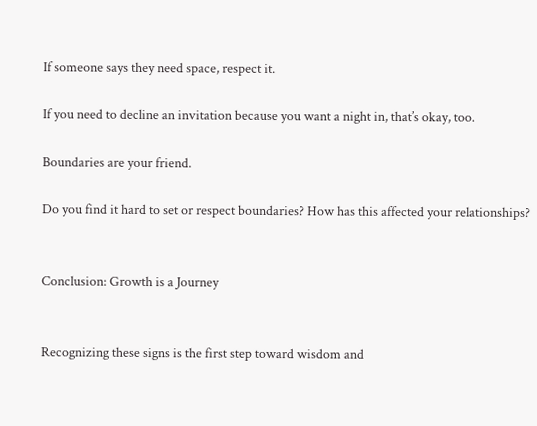If someone says they need space, respect it.

If you need to decline an invitation because you want a night in, that’s okay, too.

Boundaries are your friend.

Do you find it hard to set or respect boundaries? How has this affected your relationships?


Conclusion: Growth is a Journey


Recognizing these signs is the first step toward wisdom and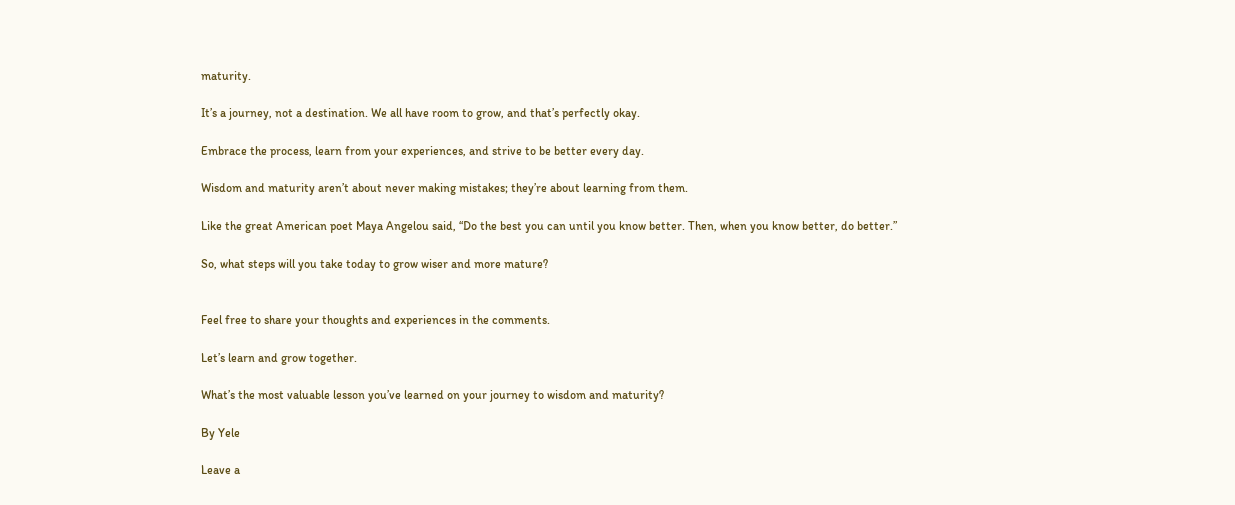maturity.

It’s a journey, not a destination. We all have room to grow, and that’s perfectly okay.

Embrace the process, learn from your experiences, and strive to be better every day.

Wisdom and maturity aren’t about never making mistakes; they’re about learning from them.

Like the great American poet Maya Angelou said, “Do the best you can until you know better. Then, when you know better, do better.”

So, what steps will you take today to grow wiser and more mature?


Feel free to share your thoughts and experiences in the comments.

Let’s learn and grow together.

What’s the most valuable lesson you’ve learned on your journey to wisdom and maturity?

By Yele

Leave a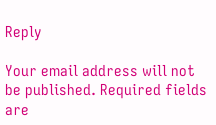Reply

Your email address will not be published. Required fields are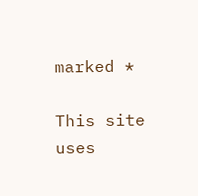marked *

This site uses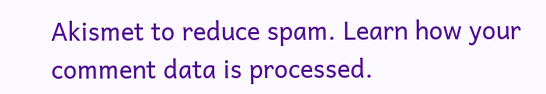Akismet to reduce spam. Learn how your comment data is processed.